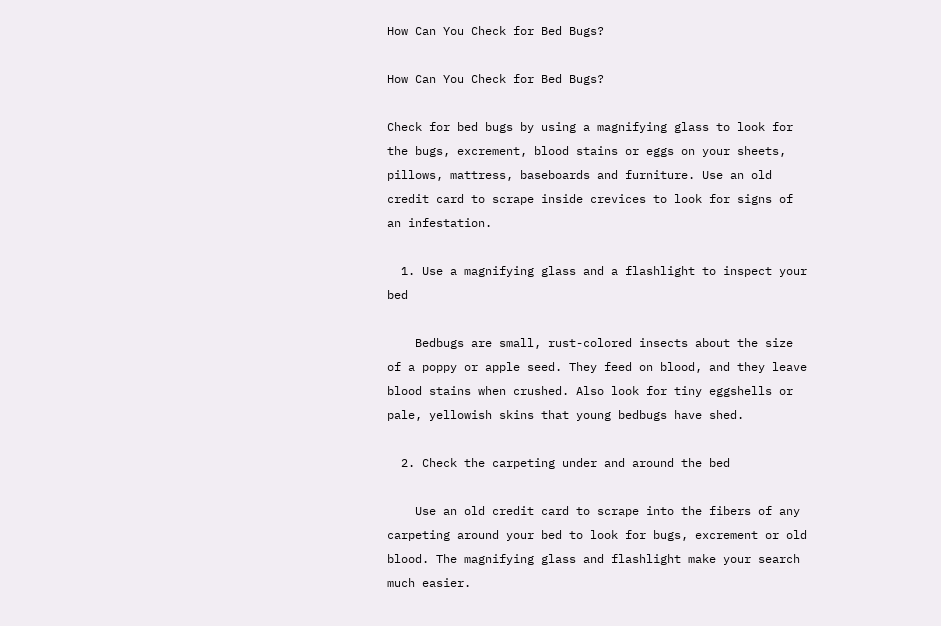How Can You Check for Bed Bugs?

How Can You Check for Bed Bugs?

Check for bed bugs by using a magnifying glass to look for the bugs, excrement, blood stains or eggs on your sheets, pillows, mattress, baseboards and furniture. Use an old credit card to scrape inside crevices to look for signs of an infestation.

  1. Use a magnifying glass and a flashlight to inspect your bed

    Bedbugs are small, rust-colored insects about the size of a poppy or apple seed. They feed on blood, and they leave blood stains when crushed. Also look for tiny eggshells or pale, yellowish skins that young bedbugs have shed.

  2. Check the carpeting under and around the bed

    Use an old credit card to scrape into the fibers of any carpeting around your bed to look for bugs, excrement or old blood. The magnifying glass and flashlight make your search much easier.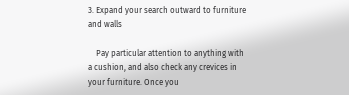3. Expand your search outward to furniture and walls

    Pay particular attention to anything with a cushion, and also check any crevices in your furniture. Once you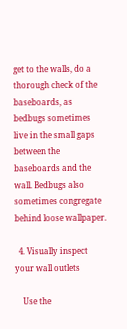get to the walls, do a thorough check of the baseboards, as bedbugs sometimes live in the small gaps between the baseboards and the wall. Bedbugs also sometimes congregate behind loose wallpaper.

  4. Visually inspect your wall outlets

    Use the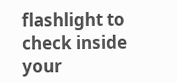flashlight to check inside your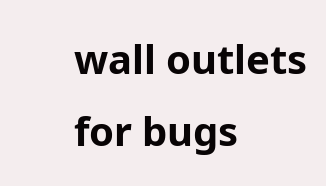wall outlets for bugs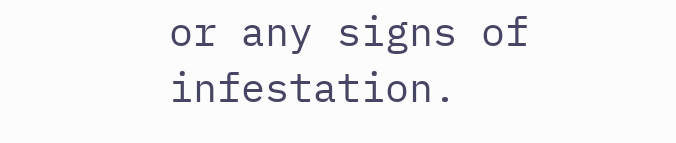or any signs of infestation.